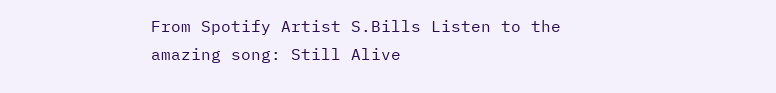From Spotify Artist S.Bills Listen to the amazing song: Still Alive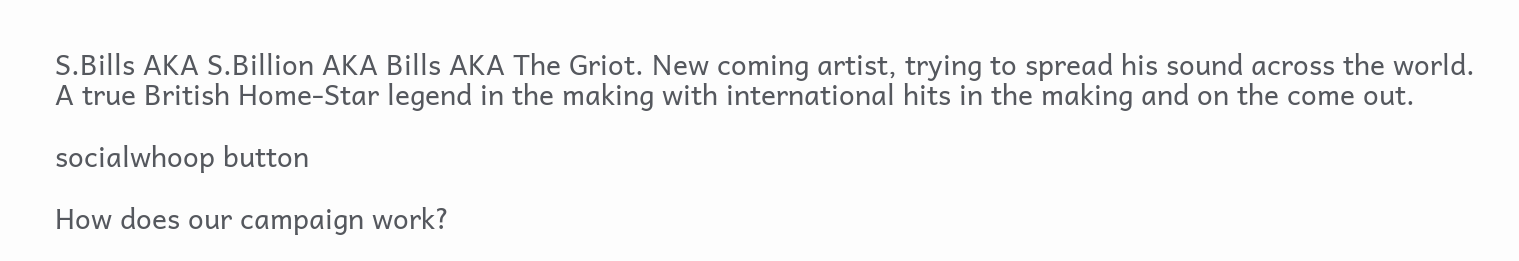S.Bills AKA S.Billion AKA Bills AKA The Griot. New coming artist, trying to spread his sound across the world. A true British Home-Star legend in the making with international hits in the making and on the come out.

socialwhoop button

How does our campaign work?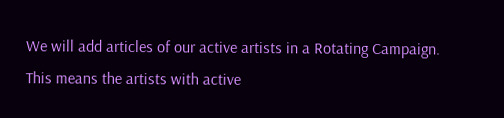We will add articles of our active artists in a Rotating Campaign. This means the artists with active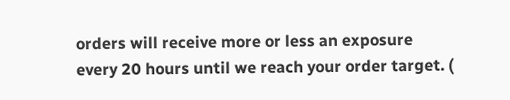orders will receive more or less an exposure every 20 hours until we reach your order target. (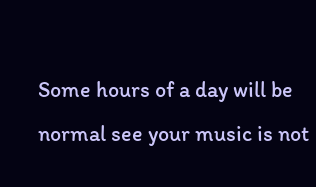Some hours of a day will be normal see your music is not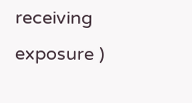receiving exposure )